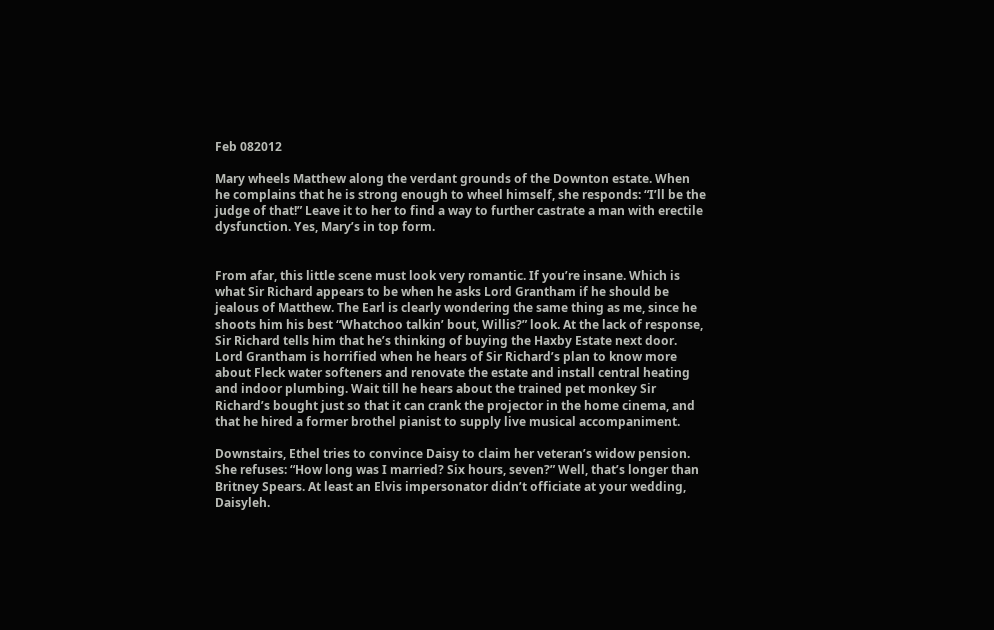Feb 082012

Mary wheels Matthew along the verdant grounds of the Downton estate. When he complains that he is strong enough to wheel himself, she responds: “I’ll be the judge of that!” Leave it to her to find a way to further castrate a man with erectile dysfunction. Yes, Mary’s in top form.


From afar, this little scene must look very romantic. If you’re insane. Which is what Sir Richard appears to be when he asks Lord Grantham if he should be jealous of Matthew. The Earl is clearly wondering the same thing as me, since he shoots him his best “Whatchoo talkin’ bout, Willis?” look. At the lack of response, Sir Richard tells him that he’s thinking of buying the Haxby Estate next door. Lord Grantham is horrified when he hears of Sir Richard’s plan to know more about Fleck water softeners and renovate the estate and install central heating and indoor plumbing. Wait till he hears about the trained pet monkey Sir Richard’s bought just so that it can crank the projector in the home cinema, and that he hired a former brothel pianist to supply live musical accompaniment.

Downstairs, Ethel tries to convince Daisy to claim her veteran’s widow pension. She refuses: “How long was I married? Six hours, seven?” Well, that’s longer than Britney Spears. At least an Elvis impersonator didn’t officiate at your wedding, Daisyleh.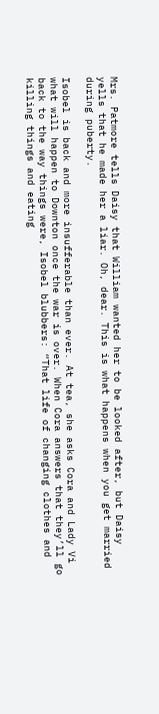Mrs. Patmore tells Daisy that William wanted her to be looked after, but Daisy yells that he made her a liar. Oh, dear. This is what happens when you get married during puberty.

Isobel is back and more insufferable than ever. At tea, she asks Cora and Lady Vi what will happen to Downton once the war is over. When Cora answers that they’ll go back to the way things were, Isobel blubbers: “That life of changing clothes and killing things and eating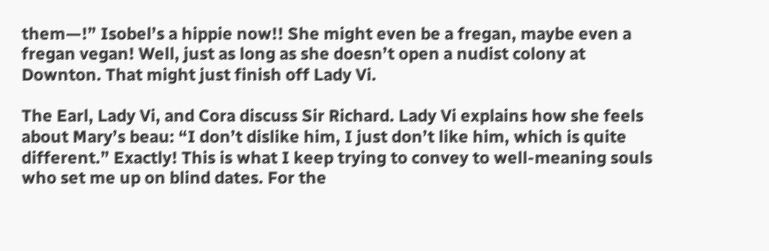them—!” Isobel’s a hippie now!! She might even be a fregan, maybe even a fregan vegan! Well, just as long as she doesn’t open a nudist colony at Downton. That might just finish off Lady Vi.

The Earl, Lady Vi, and Cora discuss Sir Richard. Lady Vi explains how she feels about Mary’s beau: “I don’t dislike him, I just don’t like him, which is quite different.” Exactly! This is what I keep trying to convey to well-meaning souls who set me up on blind dates. For the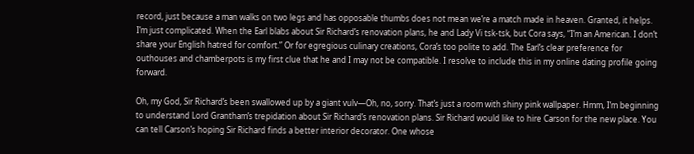record, just because a man walks on two legs and has opposable thumbs does not mean we’re a match made in heaven. Granted, it helps. I’m just complicated. When the Earl blabs about Sir Richard’s renovation plans, he and Lady Vi tsk-tsk, but Cora says, “I’m an American. I don’t share your English hatred for comfort.” Or for egregious culinary creations, Cora’s too polite to add. The Earl’s clear preference for outhouses and chamberpots is my first clue that he and I may not be compatible. I resolve to include this in my online dating profile going forward.

Oh, my God, Sir Richard’s been swallowed up by a giant vulv—Oh, no, sorry. That’s just a room with shiny pink wallpaper. Hmm, I’m beginning to understand Lord Grantham’s trepidation about Sir Richard’s renovation plans. Sir Richard would like to hire Carson for the new place. You can tell Carson’s hoping Sir Richard finds a better interior decorator. One whose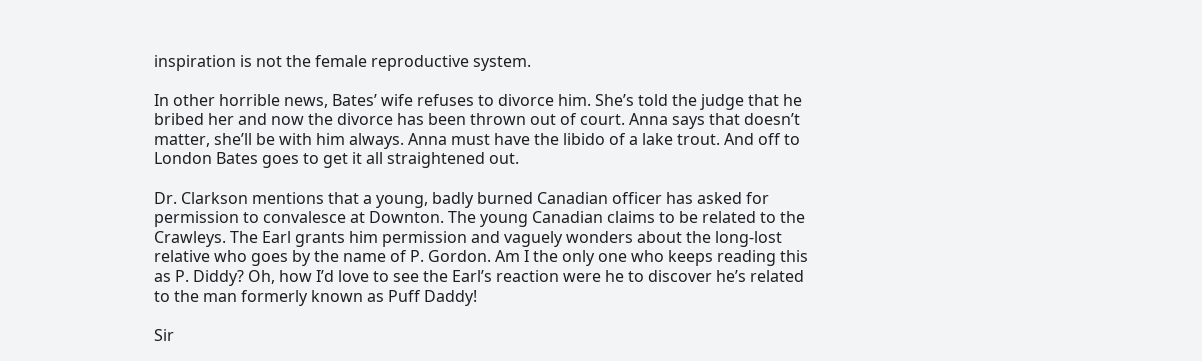inspiration is not the female reproductive system.

In other horrible news, Bates’ wife refuses to divorce him. She’s told the judge that he bribed her and now the divorce has been thrown out of court. Anna says that doesn’t matter, she’ll be with him always. Anna must have the libido of a lake trout. And off to London Bates goes to get it all straightened out.

Dr. Clarkson mentions that a young, badly burned Canadian officer has asked for permission to convalesce at Downton. The young Canadian claims to be related to the Crawleys. The Earl grants him permission and vaguely wonders about the long-lost relative who goes by the name of P. Gordon. Am I the only one who keeps reading this as P. Diddy? Oh, how I’d love to see the Earl’s reaction were he to discover he’s related to the man formerly known as Puff Daddy!

Sir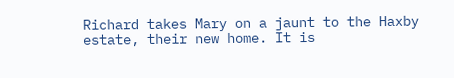Richard takes Mary on a jaunt to the Haxby estate, their new home. It is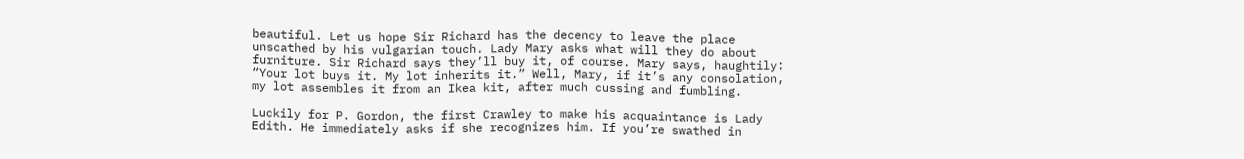beautiful. Let us hope Sir Richard has the decency to leave the place unscathed by his vulgarian touch. Lady Mary asks what will they do about furniture. Sir Richard says they’ll buy it, of course. Mary says, haughtily: “Your lot buys it. My lot inherits it.” Well, Mary, if it’s any consolation, my lot assembles it from an Ikea kit, after much cussing and fumbling.

Luckily for P. Gordon, the first Crawley to make his acquaintance is Lady Edith. He immediately asks if she recognizes him. If you’re swathed in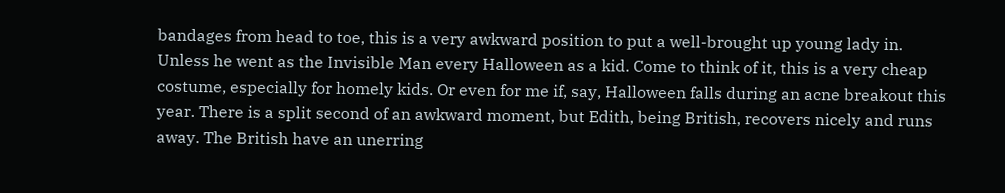bandages from head to toe, this is a very awkward position to put a well-brought up young lady in. Unless he went as the Invisible Man every Halloween as a kid. Come to think of it, this is a very cheap costume, especially for homely kids. Or even for me if, say, Halloween falls during an acne breakout this year. There is a split second of an awkward moment, but Edith, being British, recovers nicely and runs away. The British have an unerring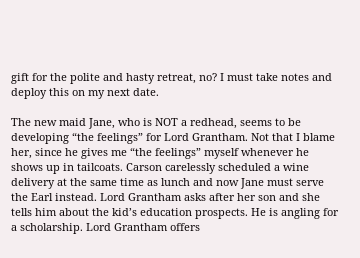gift for the polite and hasty retreat, no? I must take notes and deploy this on my next date.

The new maid Jane, who is NOT a redhead, seems to be developing “the feelings” for Lord Grantham. Not that I blame her, since he gives me “the feelings” myself whenever he shows up in tailcoats. Carson carelessly scheduled a wine delivery at the same time as lunch and now Jane must serve the Earl instead. Lord Grantham asks after her son and she tells him about the kid’s education prospects. He is angling for a scholarship. Lord Grantham offers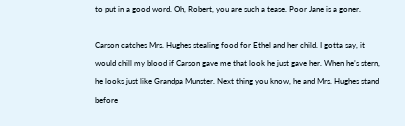to put in a good word. Oh, Robert, you are such a tease. Poor Jane is a goner.

Carson catches Mrs. Hughes stealing food for Ethel and her child. I gotta say, it would chill my blood if Carson gave me that look he just gave her. When he’s stern, he looks just like Grandpa Munster. Next thing you know, he and Mrs. Hughes stand before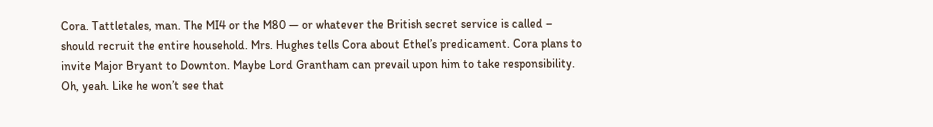Cora. Tattletales, man. The MI4 or the M80 — or whatever the British secret service is called – should recruit the entire household. Mrs. Hughes tells Cora about Ethel’s predicament. Cora plans to invite Major Bryant to Downton. Maybe Lord Grantham can prevail upon him to take responsibility. Oh, yeah. Like he won’t see that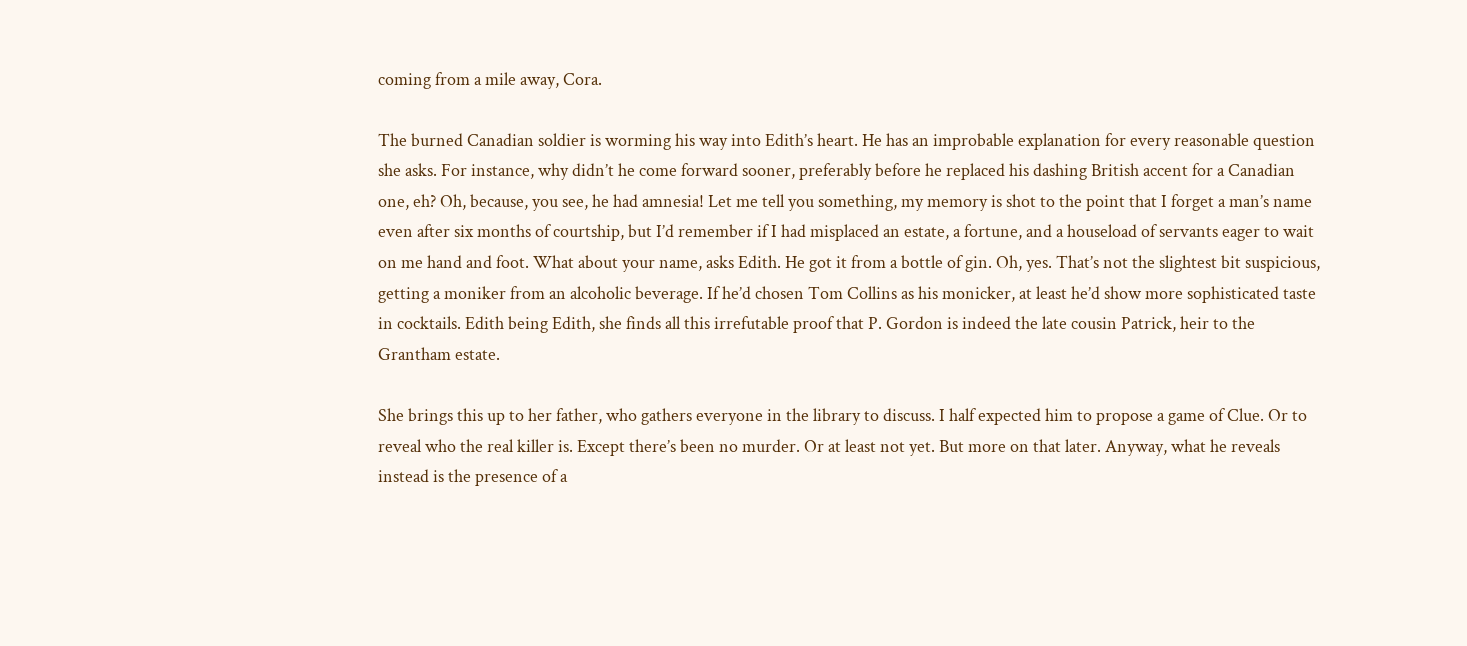coming from a mile away, Cora.

The burned Canadian soldier is worming his way into Edith’s heart. He has an improbable explanation for every reasonable question she asks. For instance, why didn’t he come forward sooner, preferably before he replaced his dashing British accent for a Canadian one, eh? Oh, because, you see, he had amnesia! Let me tell you something, my memory is shot to the point that I forget a man’s name even after six months of courtship, but I’d remember if I had misplaced an estate, a fortune, and a houseload of servants eager to wait on me hand and foot. What about your name, asks Edith. He got it from a bottle of gin. Oh, yes. That’s not the slightest bit suspicious, getting a moniker from an alcoholic beverage. If he’d chosen Tom Collins as his monicker, at least he’d show more sophisticated taste in cocktails. Edith being Edith, she finds all this irrefutable proof that P. Gordon is indeed the late cousin Patrick, heir to the Grantham estate.

She brings this up to her father, who gathers everyone in the library to discuss. I half expected him to propose a game of Clue. Or to reveal who the real killer is. Except there’s been no murder. Or at least not yet. But more on that later. Anyway, what he reveals instead is the presence of a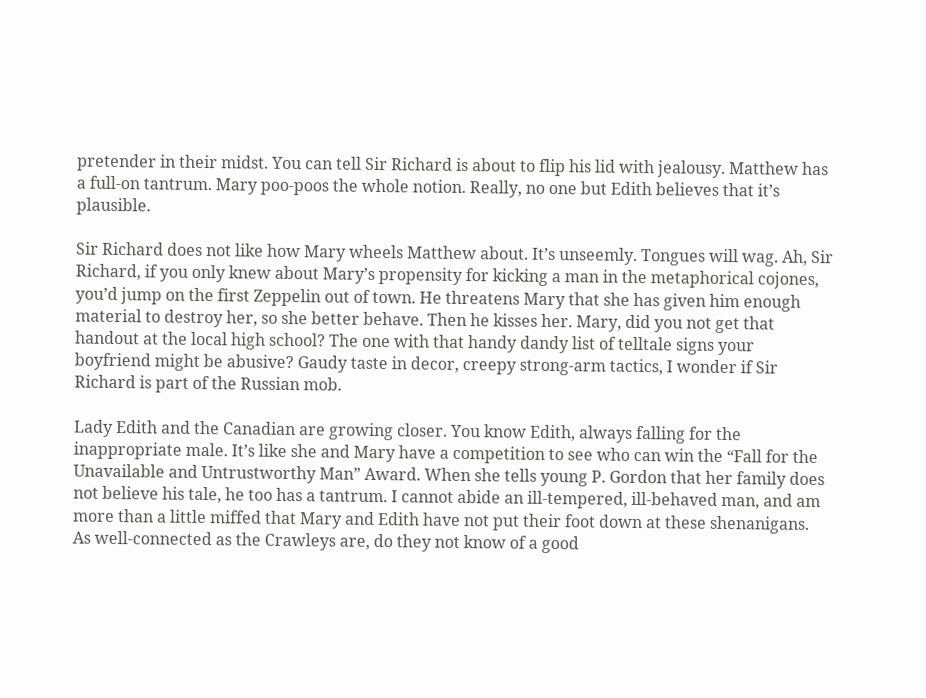pretender in their midst. You can tell Sir Richard is about to flip his lid with jealousy. Matthew has a full-on tantrum. Mary poo-poos the whole notion. Really, no one but Edith believes that it’s plausible.

Sir Richard does not like how Mary wheels Matthew about. It’s unseemly. Tongues will wag. Ah, Sir Richard, if you only knew about Mary’s propensity for kicking a man in the metaphorical cojones, you’d jump on the first Zeppelin out of town. He threatens Mary that she has given him enough material to destroy her, so she better behave. Then he kisses her. Mary, did you not get that handout at the local high school? The one with that handy dandy list of telltale signs your boyfriend might be abusive? Gaudy taste in decor, creepy strong-arm tactics, I wonder if Sir Richard is part of the Russian mob.

Lady Edith and the Canadian are growing closer. You know Edith, always falling for the inappropriate male. It’s like she and Mary have a competition to see who can win the “Fall for the Unavailable and Untrustworthy Man” Award. When she tells young P. Gordon that her family does not believe his tale, he too has a tantrum. I cannot abide an ill-tempered, ill-behaved man, and am more than a little miffed that Mary and Edith have not put their foot down at these shenanigans. As well-connected as the Crawleys are, do they not know of a good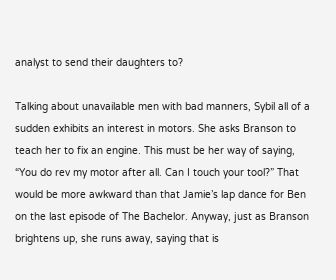analyst to send their daughters to?

Talking about unavailable men with bad manners, Sybil all of a sudden exhibits an interest in motors. She asks Branson to teach her to fix an engine. This must be her way of saying, “You do rev my motor after all. Can I touch your tool?” That would be more awkward than that Jamie’s lap dance for Ben on the last episode of The Bachelor. Anyway, just as Branson brightens up, she runs away, saying that is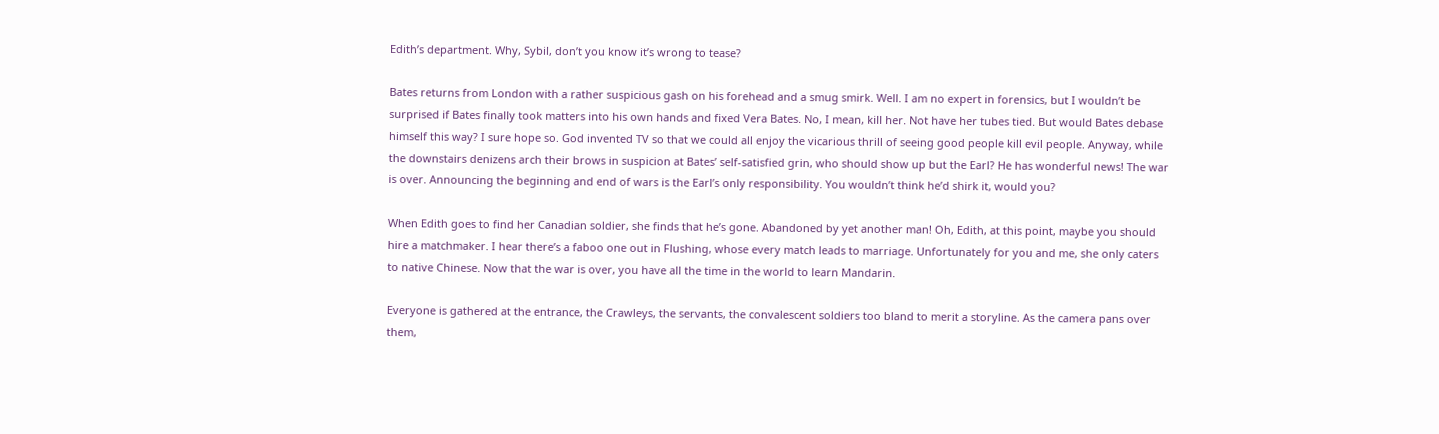Edith’s department. Why, Sybil, don’t you know it’s wrong to tease?

Bates returns from London with a rather suspicious gash on his forehead and a smug smirk. Well. I am no expert in forensics, but I wouldn’t be surprised if Bates finally took matters into his own hands and fixed Vera Bates. No, I mean, kill her. Not have her tubes tied. But would Bates debase himself this way? I sure hope so. God invented TV so that we could all enjoy the vicarious thrill of seeing good people kill evil people. Anyway, while the downstairs denizens arch their brows in suspicion at Bates’ self-satisfied grin, who should show up but the Earl? He has wonderful news! The war is over. Announcing the beginning and end of wars is the Earl’s only responsibility. You wouldn’t think he’d shirk it, would you?

When Edith goes to find her Canadian soldier, she finds that he’s gone. Abandoned by yet another man! Oh, Edith, at this point, maybe you should hire a matchmaker. I hear there’s a faboo one out in Flushing, whose every match leads to marriage. Unfortunately for you and me, she only caters to native Chinese. Now that the war is over, you have all the time in the world to learn Mandarin.

Everyone is gathered at the entrance, the Crawleys, the servants, the convalescent soldiers too bland to merit a storyline. As the camera pans over them,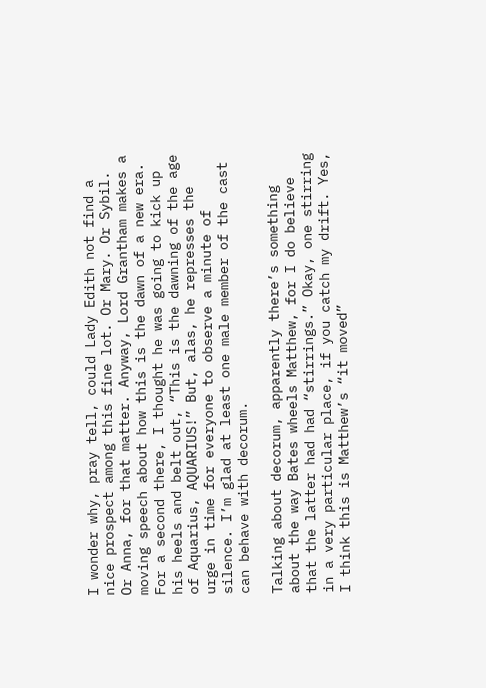I wonder why, pray tell, could Lady Edith not find a nice prospect among this fine lot. Or Mary. Or Sybil. Or Anna, for that matter. Anyway, Lord Grantham makes a moving speech about how this is the dawn of a new era. For a second there, I thought he was going to kick up his heels and belt out, “This is the dawning of the age of Aquarius, AQUARIUS!” But, alas, he represses the urge in time for everyone to observe a minute of silence. I’m glad at least one male member of the cast can behave with decorum.

Talking about decorum, apparently there’s something about the way Bates wheels Matthew, for I do believe that the latter had had “stirrings.” Okay, one stirring in a very particular place, if you catch my drift. Yes, I think this is Matthew’s “it moved”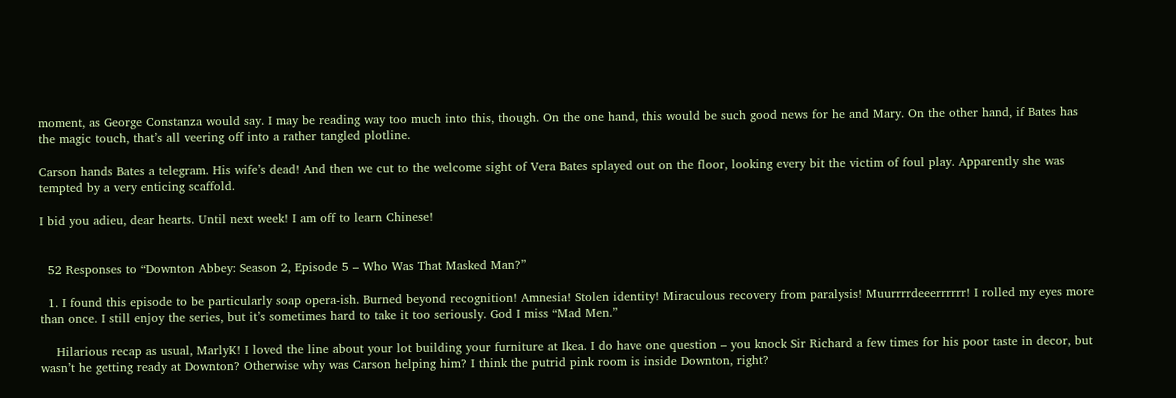moment, as George Constanza would say. I may be reading way too much into this, though. On the one hand, this would be such good news for he and Mary. On the other hand, if Bates has the magic touch, that’s all veering off into a rather tangled plotline.

Carson hands Bates a telegram. His wife’s dead! And then we cut to the welcome sight of Vera Bates splayed out on the floor, looking every bit the victim of foul play. Apparently she was tempted by a very enticing scaffold.

I bid you adieu, dear hearts. Until next week! I am off to learn Chinese!


  52 Responses to “Downton Abbey: Season 2, Episode 5 – Who Was That Masked Man?”

  1. I found this episode to be particularly soap opera-ish. Burned beyond recognition! Amnesia! Stolen identity! Miraculous recovery from paralysis! Muurrrrdeeerrrrrr! I rolled my eyes more than once. I still enjoy the series, but it’s sometimes hard to take it too seriously. God I miss “Mad Men.”

    Hilarious recap as usual, MarlyK! I loved the line about your lot building your furniture at Ikea. I do have one question – you knock Sir Richard a few times for his poor taste in decor, but wasn’t he getting ready at Downton? Otherwise why was Carson helping him? I think the putrid pink room is inside Downton, right?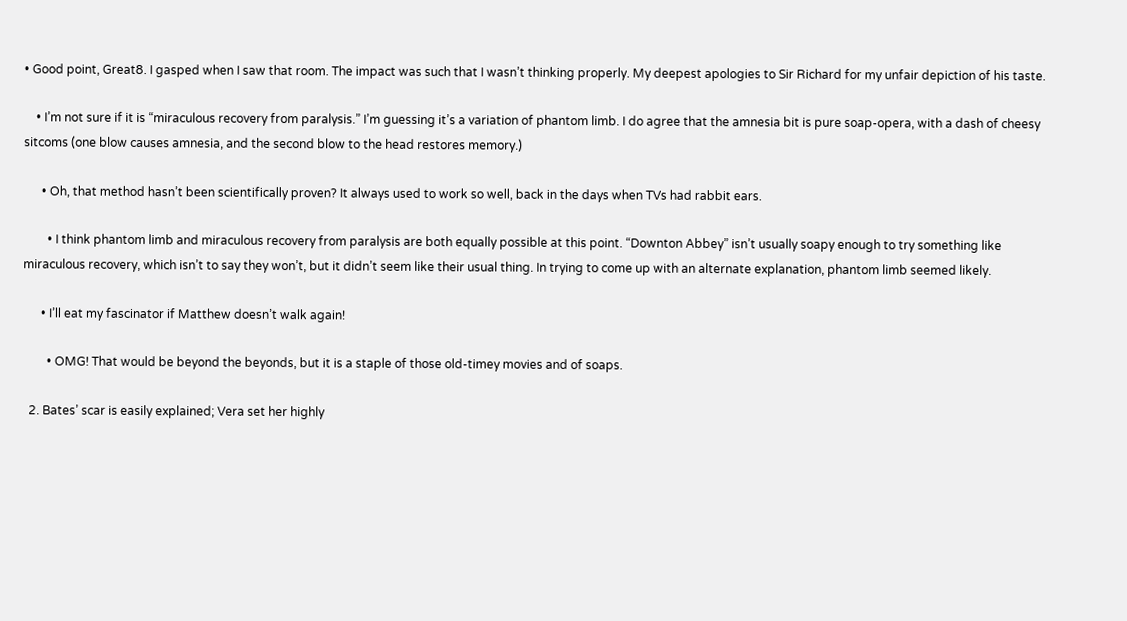• Good point, Great8. I gasped when I saw that room. The impact was such that I wasn’t thinking properly. My deepest apologies to Sir Richard for my unfair depiction of his taste.

    • I’m not sure if it is “miraculous recovery from paralysis.” I’m guessing it’s a variation of phantom limb. I do agree that the amnesia bit is pure soap-opera, with a dash of cheesy sitcoms (one blow causes amnesia, and the second blow to the head restores memory.)

      • Oh, that method hasn’t been scientifically proven? It always used to work so well, back in the days when TVs had rabbit ears.

        • I think phantom limb and miraculous recovery from paralysis are both equally possible at this point. “Downton Abbey” isn’t usually soapy enough to try something like miraculous recovery, which isn’t to say they won’t, but it didn’t seem like their usual thing. In trying to come up with an alternate explanation, phantom limb seemed likely.

      • I’ll eat my fascinator if Matthew doesn’t walk again!

        • OMG! That would be beyond the beyonds, but it is a staple of those old-timey movies and of soaps.

  2. Bates’ scar is easily explained; Vera set her highly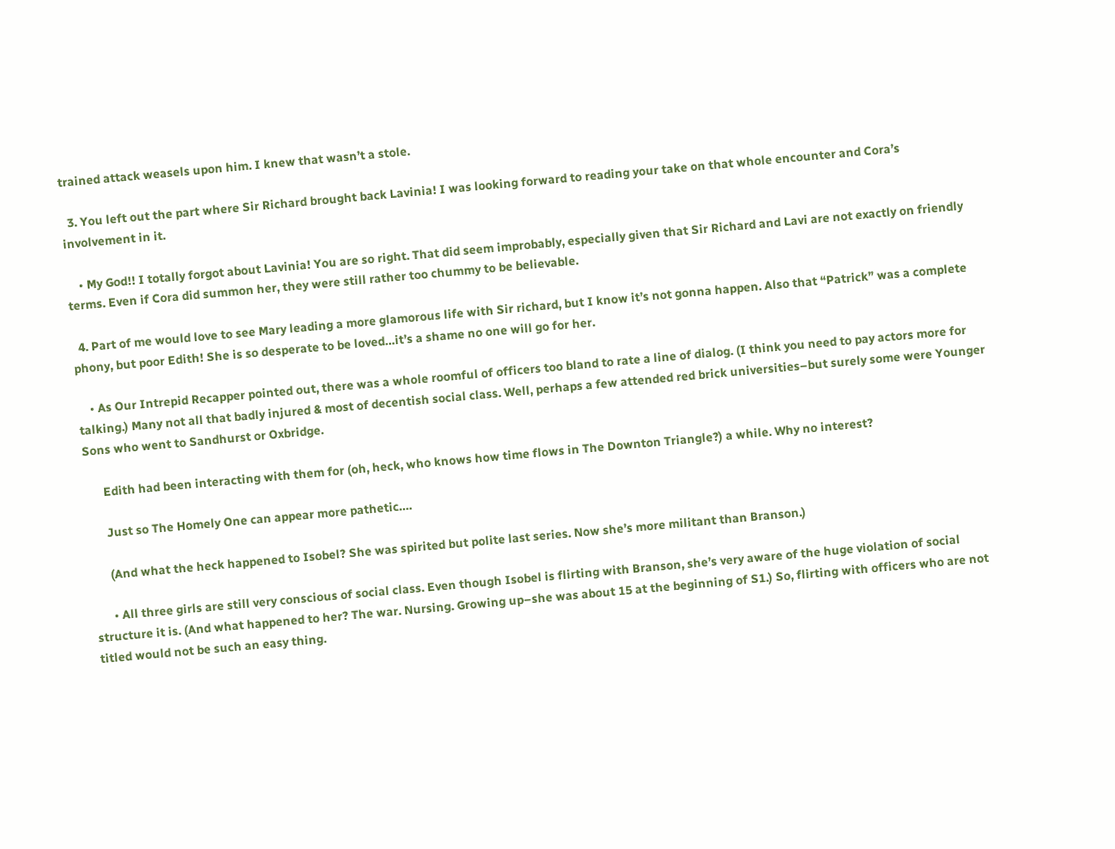trained attack weasels upon him. I knew that wasn’t a stole.

  3. You left out the part where Sir Richard brought back Lavinia! I was looking forward to reading your take on that whole encounter and Cora’s involvement in it.

    • My God!! I totally forgot about Lavinia! You are so right. That did seem improbably, especially given that Sir Richard and Lavi are not exactly on friendly terms. Even if Cora did summon her, they were still rather too chummy to be believable.

  4. Part of me would love to see Mary leading a more glamorous life with Sir richard, but I know it’s not gonna happen. Also that “Patrick” was a complete phony, but poor Edith! She is so desperate to be loved…it’s a shame no one will go for her.

    • As Our Intrepid Recapper pointed out, there was a whole roomful of officers too bland to rate a line of dialog. (I think you need to pay actors more for talking.) Many not all that badly injured & most of decentish social class. Well, perhaps a few attended red brick universities–but surely some were Younger Sons who went to Sandhurst or Oxbridge.

      Edith had been interacting with them for (oh, heck, who knows how time flows in The Downton Triangle?) a while. Why no interest?

      Just so The Homely One can appear more pathetic….

      (And what the heck happened to Isobel? She was spirited but polite last series. Now she’s more militant than Branson.)

      • All three girls are still very conscious of social class. Even though Isobel is flirting with Branson, she’s very aware of the huge violation of social structure it is. (And what happened to her? The war. Nursing. Growing up–she was about 15 at the beginning of S1.) So, flirting with officers who are not titled would not be such an easy thing.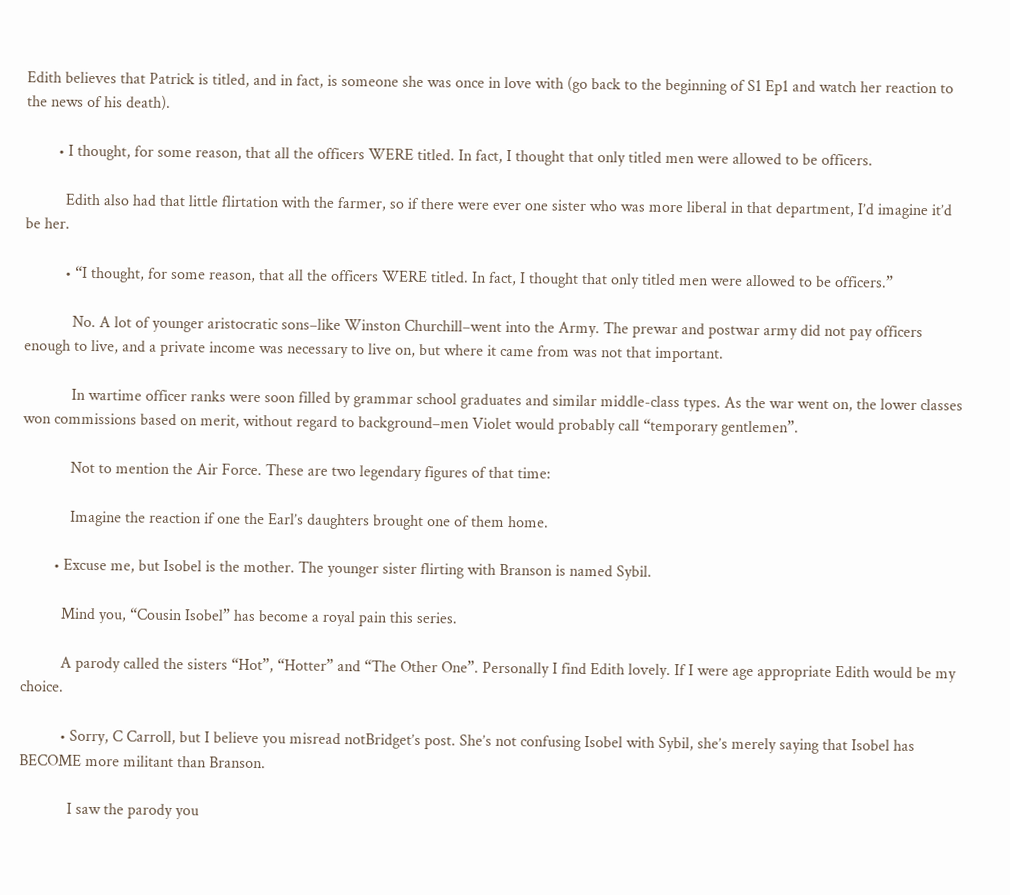Edith believes that Patrick is titled, and in fact, is someone she was once in love with (go back to the beginning of S1 Ep1 and watch her reaction to the news of his death).

        • I thought, for some reason, that all the officers WERE titled. In fact, I thought that only titled men were allowed to be officers.

          Edith also had that little flirtation with the farmer, so if there were ever one sister who was more liberal in that department, I’d imagine it’d be her.

          • “I thought, for some reason, that all the officers WERE titled. In fact, I thought that only titled men were allowed to be officers.”

            No. A lot of younger aristocratic sons–like Winston Churchill–went into the Army. The prewar and postwar army did not pay officers enough to live, and a private income was necessary to live on, but where it came from was not that important.

            In wartime officer ranks were soon filled by grammar school graduates and similar middle-class types. As the war went on, the lower classes won commissions based on merit, without regard to background–men Violet would probably call “temporary gentlemen”.

            Not to mention the Air Force. These are two legendary figures of that time:

            Imagine the reaction if one the Earl’s daughters brought one of them home.

        • Excuse me, but Isobel is the mother. The younger sister flirting with Branson is named Sybil.

          Mind you, “Cousin Isobel” has become a royal pain this series.

          A parody called the sisters “Hot”, “Hotter” and “The Other One”. Personally I find Edith lovely. If I were age appropriate Edith would be my choice.

          • Sorry, C Carroll, but I believe you misread notBridget’s post. She’s not confusing Isobel with Sybil, she’s merely saying that Isobel has BECOME more militant than Branson.

            I saw the parody you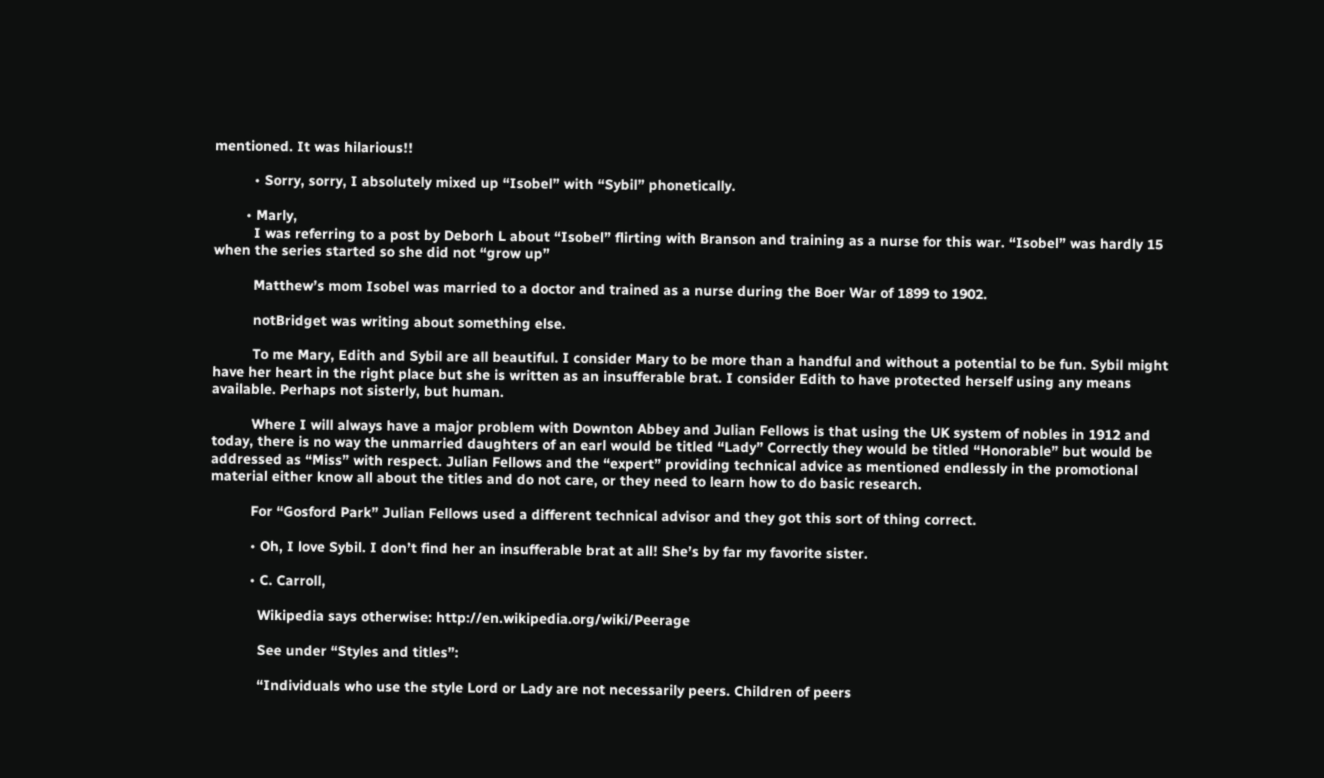mentioned. It was hilarious!!

          • Sorry, sorry, I absolutely mixed up “Isobel” with “Sybil” phonetically.

        • Marly,
          I was referring to a post by Deborh L about “Isobel” flirting with Branson and training as a nurse for this war. “Isobel” was hardly 15 when the series started so she did not “grow up”

          Matthew’s mom Isobel was married to a doctor and trained as a nurse during the Boer War of 1899 to 1902.

          notBridget was writing about something else.

          To me Mary, Edith and Sybil are all beautiful. I consider Mary to be more than a handful and without a potential to be fun. Sybil might have her heart in the right place but she is written as an insufferable brat. I consider Edith to have protected herself using any means available. Perhaps not sisterly, but human.

          Where I will always have a major problem with Downton Abbey and Julian Fellows is that using the UK system of nobles in 1912 and today, there is no way the unmarried daughters of an earl would be titled “Lady” Correctly they would be titled “Honorable” but would be addressed as “Miss” with respect. Julian Fellows and the “expert” providing technical advice as mentioned endlessly in the promotional material either know all about the titles and do not care, or they need to learn how to do basic research.

          For “Gosford Park” Julian Fellows used a different technical advisor and they got this sort of thing correct.

          • Oh, I love Sybil. I don’t find her an insufferable brat at all! She’s by far my favorite sister.

          • C. Carroll,

            Wikipedia says otherwise: http://en.wikipedia.org/wiki/Peerage

            See under “Styles and titles”:

            “Individuals who use the style Lord or Lady are not necessarily peers. Children of peers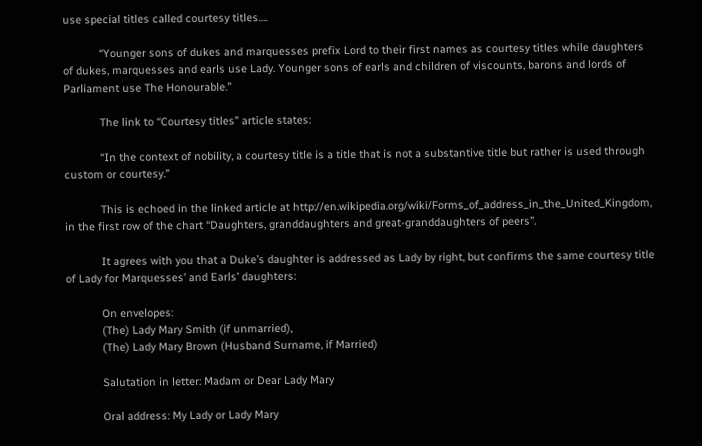use special titles called courtesy titles….

            “Younger sons of dukes and marquesses prefix Lord to their first names as courtesy titles while daughters of dukes, marquesses and earls use Lady. Younger sons of earls and children of viscounts, barons and lords of Parliament use The Honourable.”

            The link to “Courtesy titles” article states:

            “In the context of nobility, a courtesy title is a title that is not a substantive title but rather is used through custom or courtesy.”

            This is echoed in the linked article at http://en.wikipedia.org/wiki/Forms_of_address_in_the_United_Kingdom, in the first row of the chart “Daughters, granddaughters and great-granddaughters of peers”.

            It agrees with you that a Duke’s daughter is addressed as Lady by right, but confirms the same courtesy title of Lady for Marquesses’ and Earls’ daughters:

            On envelopes:
            (The) Lady Mary Smith (if unmarried),
            (The) Lady Mary Brown (Husband Surname, if Married)

            Salutation in letter: Madam or Dear Lady Mary

            Oral address: My Lady or Lady Mary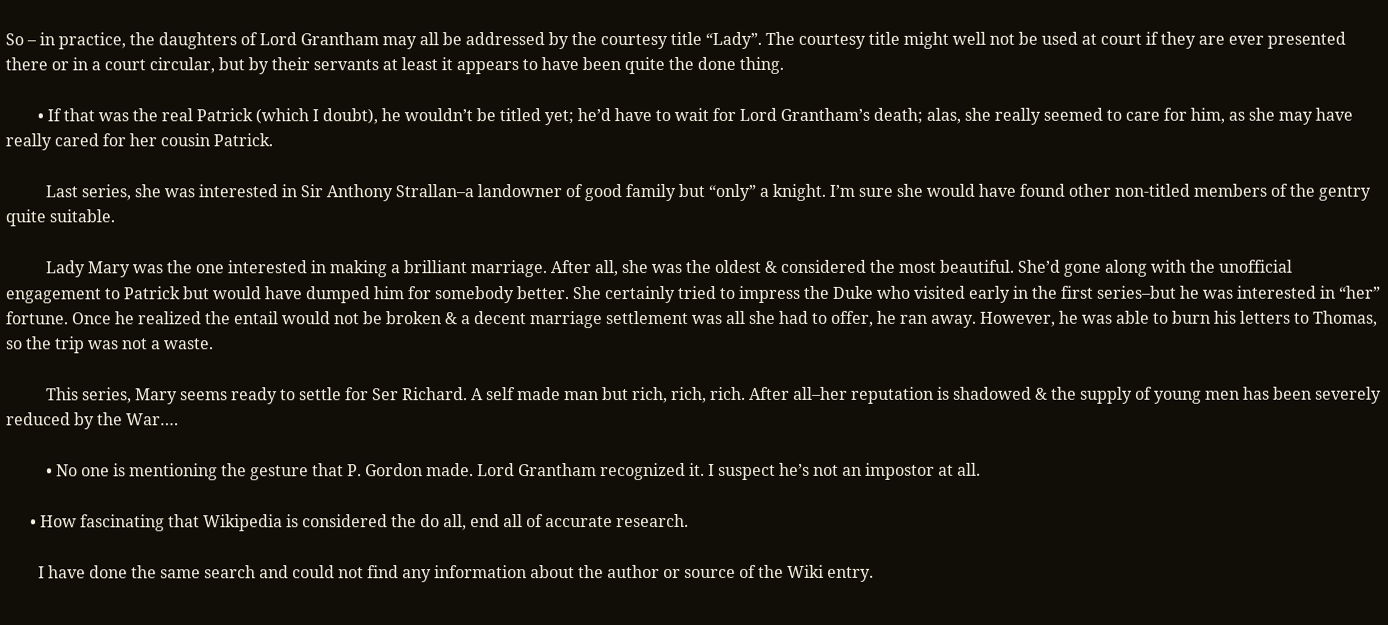So – in practice, the daughters of Lord Grantham may all be addressed by the courtesy title “Lady”. The courtesy title might well not be used at court if they are ever presented there or in a court circular, but by their servants at least it appears to have been quite the done thing.

        • If that was the real Patrick (which I doubt), he wouldn’t be titled yet; he’d have to wait for Lord Grantham’s death; alas, she really seemed to care for him, as she may have really cared for her cousin Patrick.

          Last series, she was interested in Sir Anthony Strallan–a landowner of good family but “only” a knight. I’m sure she would have found other non-titled members of the gentry quite suitable.

          Lady Mary was the one interested in making a brilliant marriage. After all, she was the oldest & considered the most beautiful. She’d gone along with the unofficial engagement to Patrick but would have dumped him for somebody better. She certainly tried to impress the Duke who visited early in the first series–but he was interested in “her” fortune. Once he realized the entail would not be broken & a decent marriage settlement was all she had to offer, he ran away. However, he was able to burn his letters to Thomas, so the trip was not a waste.

          This series, Mary seems ready to settle for Ser Richard. A self made man but rich, rich, rich. After all–her reputation is shadowed & the supply of young men has been severely reduced by the War….

          • No one is mentioning the gesture that P. Gordon made. Lord Grantham recognized it. I suspect he’s not an impostor at all.

      • How fascinating that Wikipedia is considered the do all, end all of accurate research.

        I have done the same search and could not find any information about the author or source of the Wiki entry.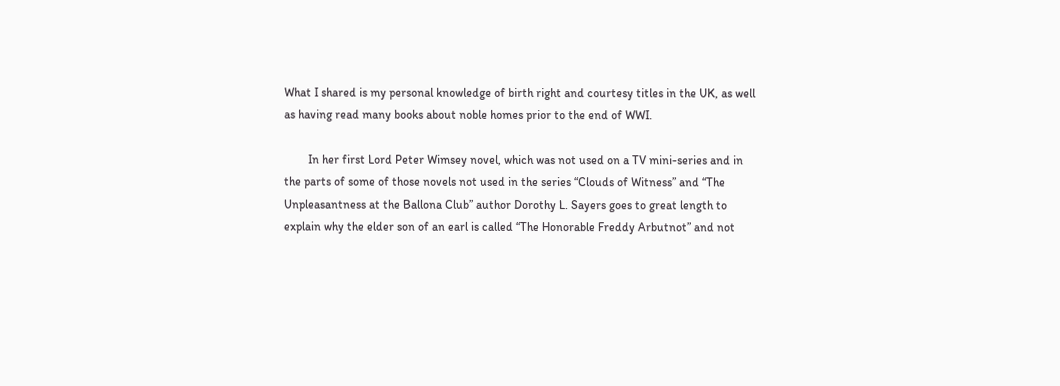What I shared is my personal knowledge of birth right and courtesy titles in the UK, as well as having read many books about noble homes prior to the end of WWI.

        In her first Lord Peter Wimsey novel, which was not used on a TV mini-series and in the parts of some of those novels not used in the series “Clouds of Witness” and “The Unpleasantness at the Ballona Club” author Dorothy L. Sayers goes to great length to explain why the elder son of an earl is called “The Honorable Freddy Arbutnot” and not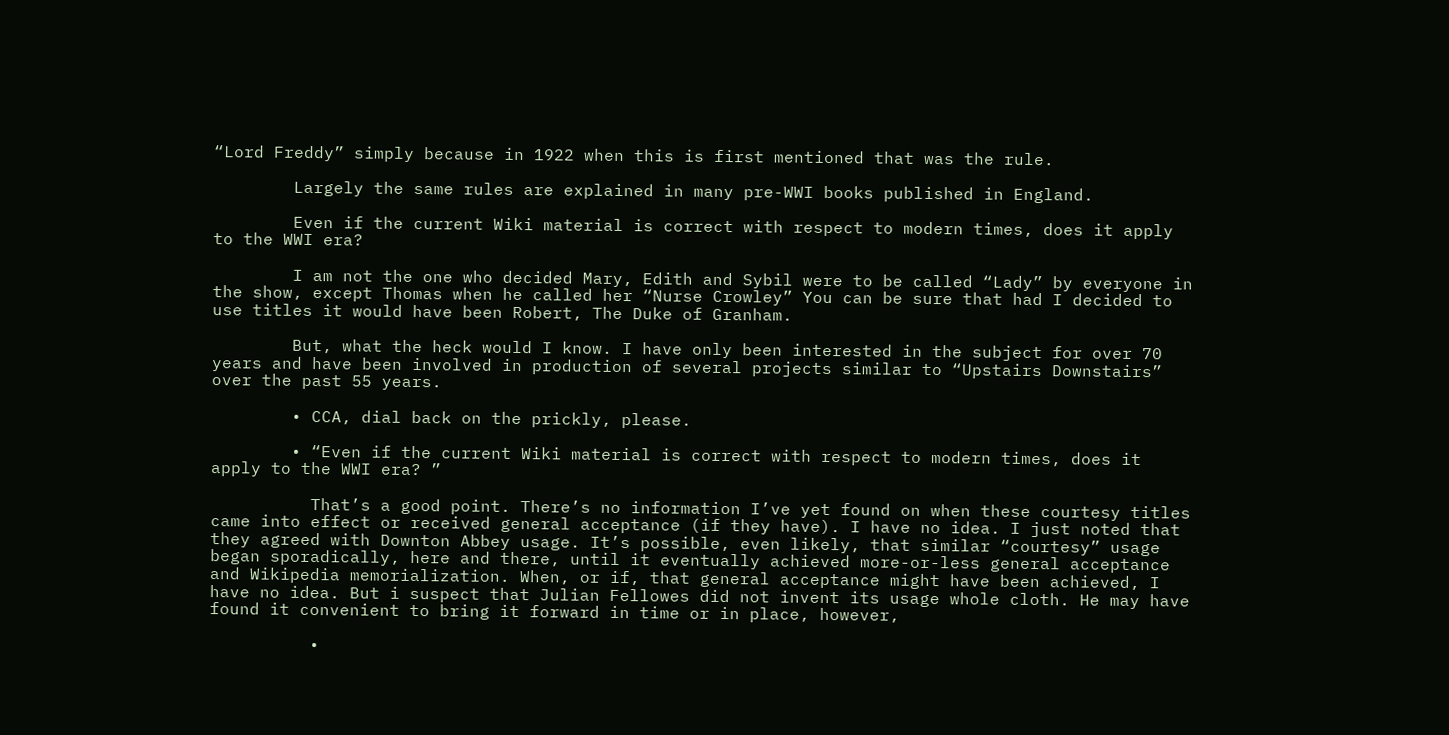“Lord Freddy” simply because in 1922 when this is first mentioned that was the rule.

        Largely the same rules are explained in many pre-WWI books published in England.

        Even if the current Wiki material is correct with respect to modern times, does it apply to the WWI era?

        I am not the one who decided Mary, Edith and Sybil were to be called “Lady” by everyone in the show, except Thomas when he called her “Nurse Crowley” You can be sure that had I decided to use titles it would have been Robert, The Duke of Granham.

        But, what the heck would I know. I have only been interested in the subject for over 70 years and have been involved in production of several projects similar to “Upstairs Downstairs” over the past 55 years.

        • CCA, dial back on the prickly, please.

        • “Even if the current Wiki material is correct with respect to modern times, does it apply to the WWI era? ”

          That’s a good point. There’s no information I’ve yet found on when these courtesy titles came into effect or received general acceptance (if they have). I have no idea. I just noted that they agreed with Downton Abbey usage. It’s possible, even likely, that similar “courtesy” usage began sporadically, here and there, until it eventually achieved more-or-less general acceptance and Wikipedia memorialization. When, or if, that general acceptance might have been achieved, I have no idea. But i suspect that Julian Fellowes did not invent its usage whole cloth. He may have found it convenient to bring it forward in time or in place, however,

          •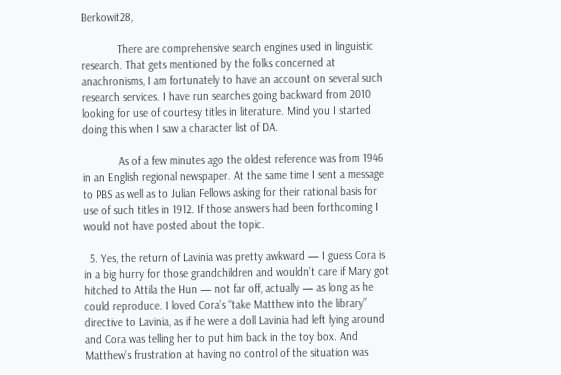Berkowit28,

            There are comprehensive search engines used in linguistic research. That gets mentioned by the folks concerned at anachronisms, I am fortunately to have an account on several such research services. I have run searches going backward from 2010 looking for use of courtesy titles in literature. Mind you I started doing this when I saw a character list of DA.

            As of a few minutes ago the oldest reference was from 1946 in an English regional newspaper. At the same time I sent a message to PBS as well as to Julian Fellows asking for their rational basis for use of such titles in 1912. If those answers had been forthcoming I would not have posted about the topic.

  5. Yes, the return of Lavinia was pretty awkward — I guess Cora is in a big hurry for those grandchildren and wouldn’t care if Mary got hitched to Attila the Hun — not far off, actually — as long as he could reproduce. I loved Cora’s “take Matthew into the library” directive to Lavinia, as if he were a doll Lavinia had left lying around and Cora was telling her to put him back in the toy box. And Matthew’s frustration at having no control of the situation was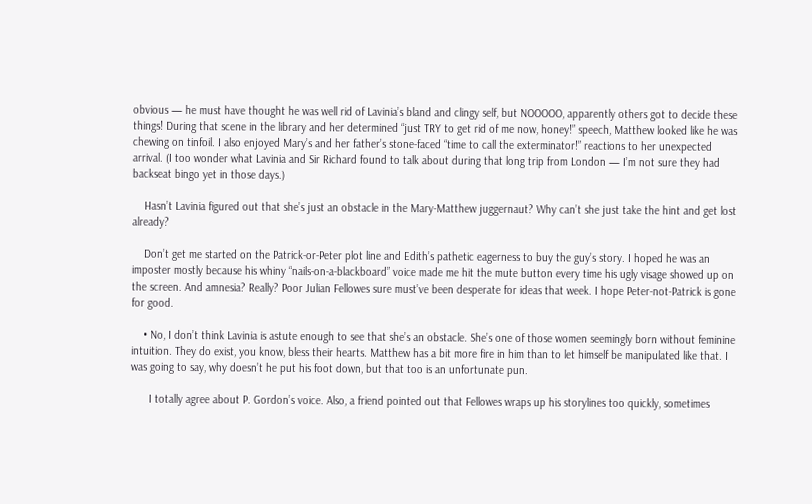obvious — he must have thought he was well rid of Lavinia’s bland and clingy self, but NOOOOO, apparently others got to decide these things! During that scene in the library and her determined “just TRY to get rid of me now, honey!” speech, Matthew looked like he was chewing on tinfoil. I also enjoyed Mary’s and her father’s stone-faced “time to call the exterminator!” reactions to her unexpected arrival. (I too wonder what Lavinia and Sir Richard found to talk about during that long trip from London — I’m not sure they had backseat bingo yet in those days.)

    Hasn’t Lavinia figured out that she’s just an obstacle in the Mary-Matthew juggernaut? Why can’t she just take the hint and get lost already?

    Don’t get me started on the Patrick-or-Peter plot line and Edith’s pathetic eagerness to buy the guy’s story. I hoped he was an imposter mostly because his whiny “nails-on-a-blackboard” voice made me hit the mute button every time his ugly visage showed up on the screen. And amnesia? Really? Poor Julian Fellowes sure must’ve been desperate for ideas that week. I hope Peter-not-Patrick is gone for good.

    • No, I don’t think Lavinia is astute enough to see that she’s an obstacle. She’s one of those women seemingly born without feminine intuition. They do exist, you know, bless their hearts. Matthew has a bit more fire in him than to let himself be manipulated like that. I was going to say, why doesn’t he put his foot down, but that too is an unfortunate pun.

      I totally agree about P. Gordon’s voice. Also, a friend pointed out that Fellowes wraps up his storylines too quickly, sometimes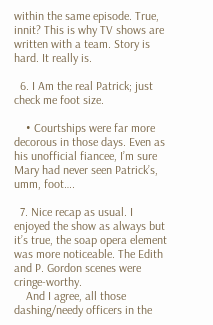within the same episode. True, innit? This is why TV shows are written with a team. Story is hard. It really is.

  6. I Am the real Patrick; just check me foot size.

    • Courtships were far more decorous in those days. Even as his unofficial fiancee, I’m sure Mary had never seen Patrick’s, umm, foot….

  7. Nice recap as usual. I enjoyed the show as always but it’s true, the soap opera element was more noticeable. The Edith and P. Gordon scenes were cringe-worthy.
    And I agree, all those dashing/needy officers in the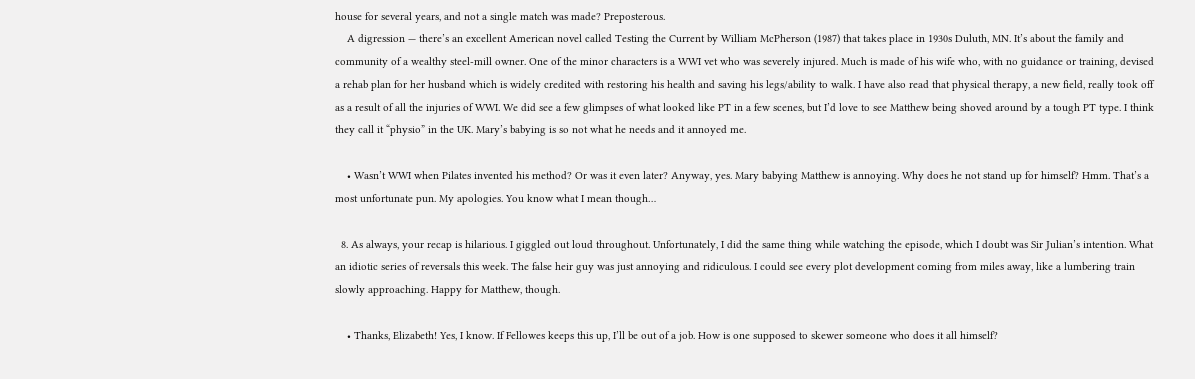house for several years, and not a single match was made? Preposterous.
    A digression — there’s an excellent American novel called Testing the Current by William McPherson (1987) that takes place in 1930s Duluth, MN. It’s about the family and community of a wealthy steel-mill owner. One of the minor characters is a WWI vet who was severely injured. Much is made of his wife who, with no guidance or training, devised a rehab plan for her husband which is widely credited with restoring his health and saving his legs/ability to walk. I have also read that physical therapy, a new field, really took off as a result of all the injuries of WWI. We did see a few glimpses of what looked like PT in a few scenes, but I’d love to see Matthew being shoved around by a tough PT type. I think they call it “physio” in the UK. Mary’s babying is so not what he needs and it annoyed me.

    • Wasn’t WWI when Pilates invented his method? Or was it even later? Anyway, yes. Mary babying Matthew is annoying. Why does he not stand up for himself? Hmm. That’s a most unfortunate pun. My apologies. You know what I mean though…

  8. As always, your recap is hilarious. I giggled out loud throughout. Unfortunately, I did the same thing while watching the episode, which I doubt was Sir Julian’s intention. What an idiotic series of reversals this week. The false heir guy was just annoying and ridiculous. I could see every plot development coming from miles away, like a lumbering train slowly approaching. Happy for Matthew, though.

    • Thanks, Elizabeth! Yes, I know. If Fellowes keeps this up, I’ll be out of a job. How is one supposed to skewer someone who does it all himself?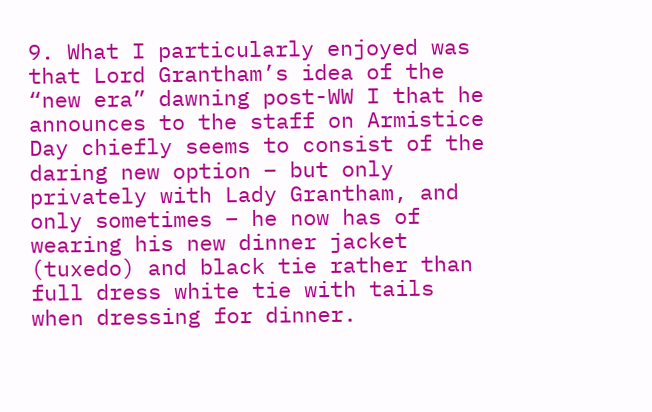9. What I particularly enjoyed was that Lord Grantham’s idea of the “new era” dawning post-WW I that he announces to the staff on Armistice Day chiefly seems to consist of the daring new option – but only privately with Lady Grantham, and only sometimes – he now has of wearing his new dinner jacket (tuxedo) and black tie rather than full dress white tie with tails when dressing for dinner.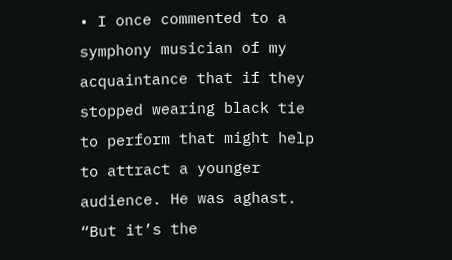• I once commented to a symphony musician of my acquaintance that if they stopped wearing black tie to perform that might help to attract a younger audience. He was aghast. “But it’s the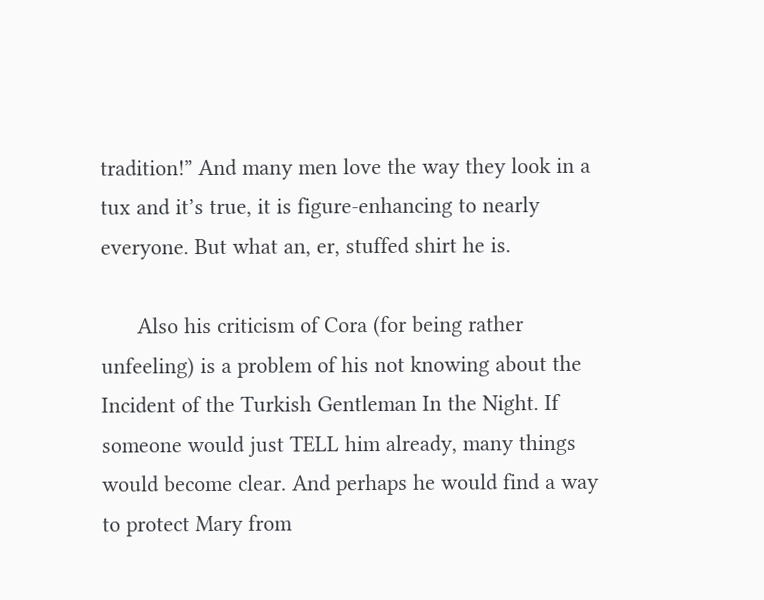tradition!” And many men love the way they look in a tux and it’s true, it is figure-enhancing to nearly everyone. But what an, er, stuffed shirt he is.

      Also his criticism of Cora (for being rather unfeeling) is a problem of his not knowing about the Incident of the Turkish Gentleman In the Night. If someone would just TELL him already, many things would become clear. And perhaps he would find a way to protect Mary from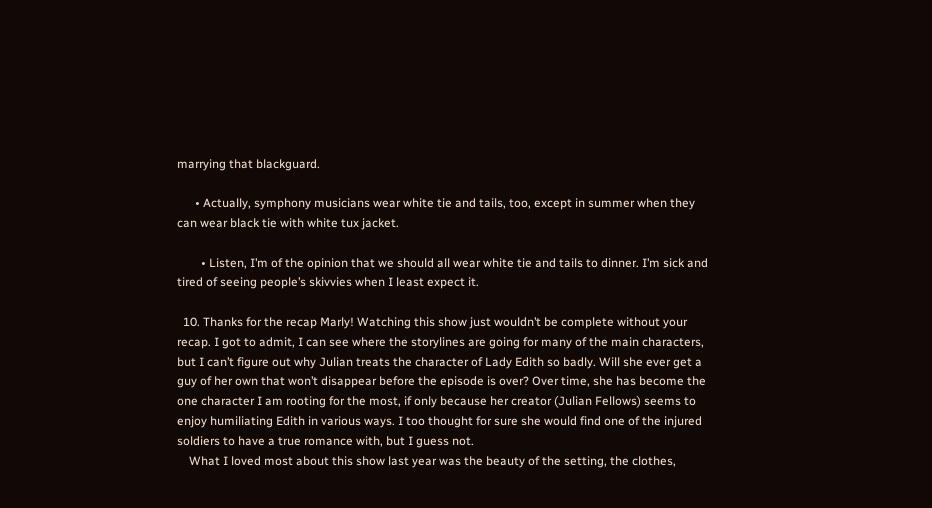marrying that blackguard.

      • Actually, symphony musicians wear white tie and tails, too, except in summer when they can wear black tie with white tux jacket.

        • Listen, I’m of the opinion that we should all wear white tie and tails to dinner. I’m sick and tired of seeing people’s skivvies when I least expect it.

  10. Thanks for the recap Marly! Watching this show just wouldn’t be complete without your recap. I got to admit, I can see where the storylines are going for many of the main characters, but I can’t figure out why Julian treats the character of Lady Edith so badly. Will she ever get a guy of her own that won’t disappear before the episode is over? Over time, she has become the one character I am rooting for the most, if only because her creator (Julian Fellows) seems to enjoy humiliating Edith in various ways. I too thought for sure she would find one of the injured soldiers to have a true romance with, but I guess not.
    What I loved most about this show last year was the beauty of the setting, the clothes,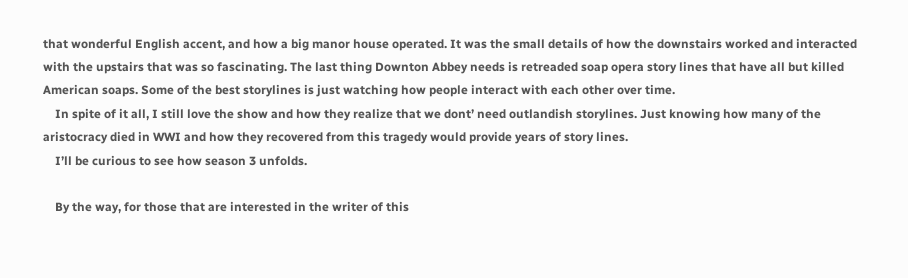that wonderful English accent, and how a big manor house operated. It was the small details of how the downstairs worked and interacted with the upstairs that was so fascinating. The last thing Downton Abbey needs is retreaded soap opera story lines that have all but killed American soaps. Some of the best storylines is just watching how people interact with each other over time.
    In spite of it all, I still love the show and how they realize that we dont’ need outlandish storylines. Just knowing how many of the aristocracy died in WWI and how they recovered from this tragedy would provide years of story lines.
    I’ll be curious to see how season 3 unfolds.

    By the way, for those that are interested in the writer of this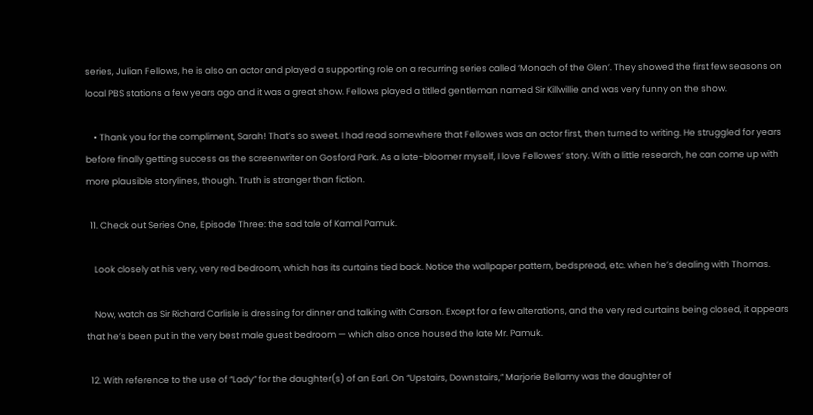series, Julian Fellows, he is also an actor and played a supporting role on a recurring series called ‘Monach of the Glen’. They showed the first few seasons on local PBS stations a few years ago and it was a great show. Fellows played a titlled gentleman named Sir Killwillie and was very funny on the show.

    • Thank you for the compliment, Sarah! That’s so sweet. I had read somewhere that Fellowes was an actor first, then turned to writing. He struggled for years before finally getting success as the screenwriter on Gosford Park. As a late-bloomer myself, I love Fellowes’ story. With a little research, he can come up with more plausible storylines, though. Truth is stranger than fiction.

  11. Check out Series One, Episode Three: the sad tale of Kamal Pamuk.

    Look closely at his very, very red bedroom, which has its curtains tied back. Notice the wallpaper pattern, bedspread, etc. when he’s dealing with Thomas.

    Now, watch as Sir Richard Carlisle is dressing for dinner and talking with Carson. Except for a few alterations, and the very red curtains being closed, it appears that he’s been put in the very best male guest bedroom — which also once housed the late Mr. Pamuk.

  12. With reference to the use of “Lady” for the daughter(s) of an Earl. On “Upstairs, Downstairs,” Marjorie Bellamy was the daughter of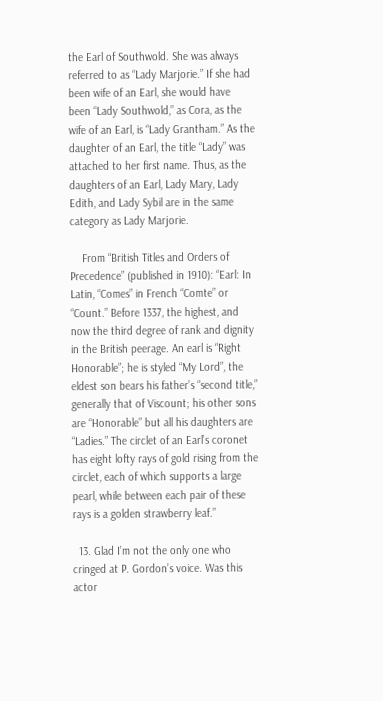the Earl of Southwold. She was always referred to as “Lady Marjorie.” If she had been wife of an Earl, she would have been “Lady Southwold,” as Cora, as the wife of an Earl, is “Lady Grantham.” As the daughter of an Earl, the title “Lady” was attached to her first name. Thus, as the daughters of an Earl, Lady Mary, Lady Edith, and Lady Sybil are in the same category as Lady Marjorie.

    From “British Titles and Orders of Precedence” (published in 1910): “Earl: In Latin, “Comes” in French “Comte” or “Count.” Before 1337, the highest, and now the third degree of rank and dignity in the British peerage. An earl is “Right Honorable”; he is styled “My Lord”, the eldest son bears his father’s “second title,” generally that of Viscount; his other sons are “Honorable” but all his daughters are “Ladies.” The circlet of an Earl’s coronet has eight lofty rays of gold rising from the circlet, each of which supports a large pearl, while between each pair of these rays is a golden strawberry leaf.”

  13. Glad I’m not the only one who cringed at P. Gordon’s voice. Was this actor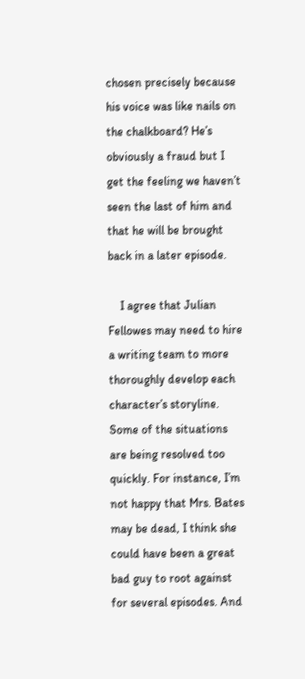chosen precisely because his voice was like nails on the chalkboard? He’s obviously a fraud but I get the feeling we haven’t seen the last of him and that he will be brought back in a later episode.

    I agree that Julian Fellowes may need to hire a writing team to more thoroughly develop each character’s storyline. Some of the situations are being resolved too quickly. For instance, I’m not happy that Mrs. Bates may be dead, I think she could have been a great bad guy to root against for several episodes. And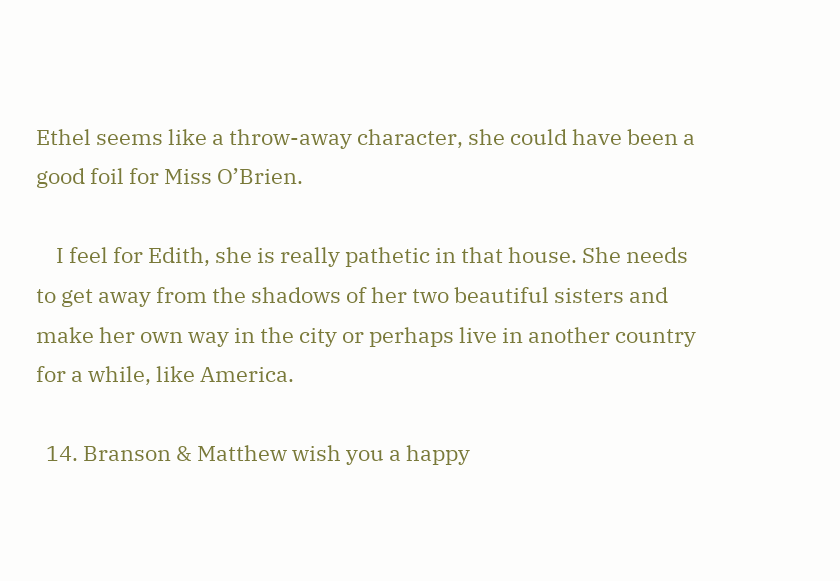Ethel seems like a throw-away character, she could have been a good foil for Miss O’Brien.

    I feel for Edith, she is really pathetic in that house. She needs to get away from the shadows of her two beautiful sisters and make her own way in the city or perhaps live in another country for a while, like America.

  14. Branson & Matthew wish you a happy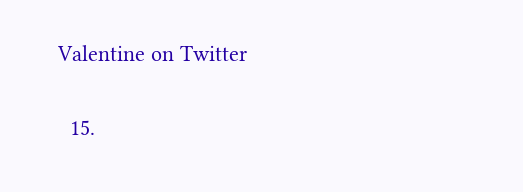Valentine on Twitter

  15.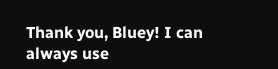Thank you, Bluey! I can always use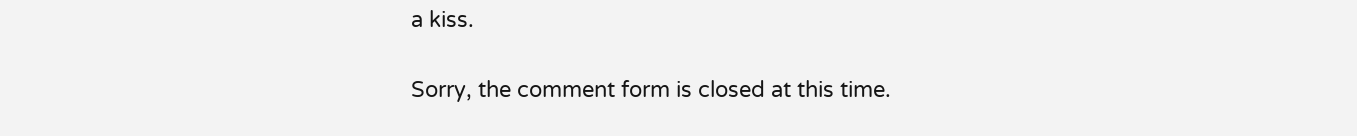a kiss.

Sorry, the comment form is closed at this time.